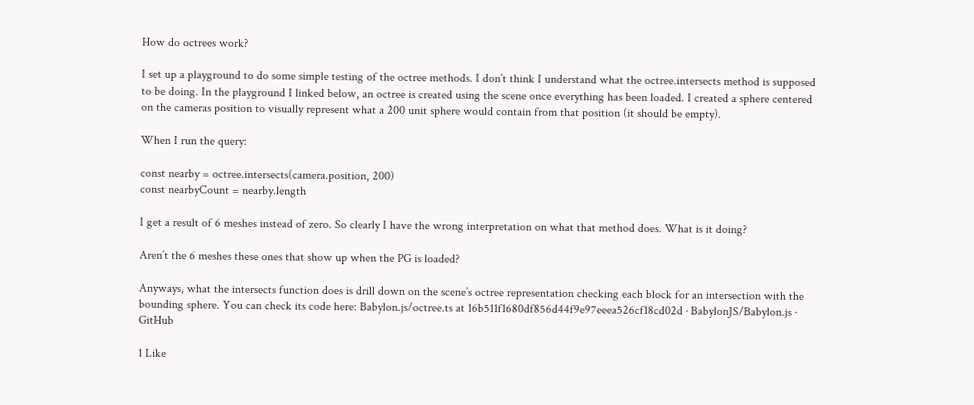How do octrees work?

I set up a playground to do some simple testing of the octree methods. I don’t think I understand what the octree.intersects method is supposed to be doing. In the playground I linked below, an octree is created using the scene once everything has been loaded. I created a sphere centered on the cameras position to visually represent what a 200 unit sphere would contain from that position (it should be empty).

When I run the query:

const nearby = octree.intersects(camera.position, 200)
const nearbyCount = nearby.length

I get a result of 6 meshes instead of zero. So clearly I have the wrong interpretation on what that method does. What is it doing?

Aren’t the 6 meshes these ones that show up when the PG is loaded?

Anyways, what the intersects function does is drill down on the scene’s octree representation checking each block for an intersection with the bounding sphere. You can check its code here: Babylon.js/octree.ts at 16b511f1680df856d44f9e97eeea526cf18cd02d · BabylonJS/Babylon.js · GitHub

1 Like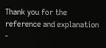Thank you for the reference and explanation -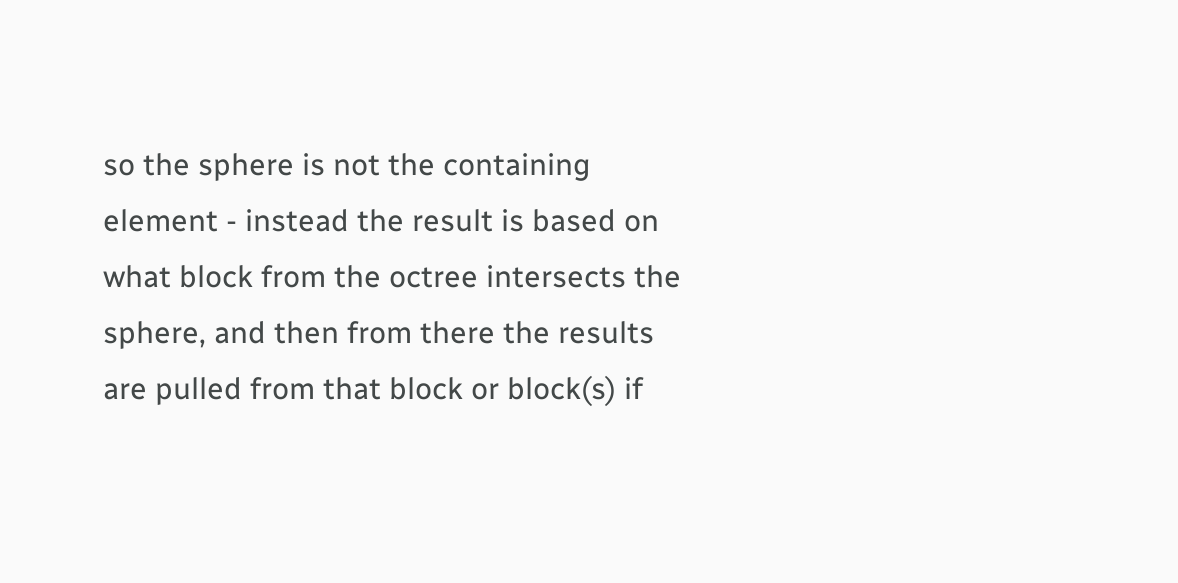so the sphere is not the containing element - instead the result is based on what block from the octree intersects the sphere, and then from there the results are pulled from that block or block(s) if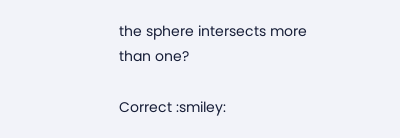the sphere intersects more than one?

Correct :smiley: